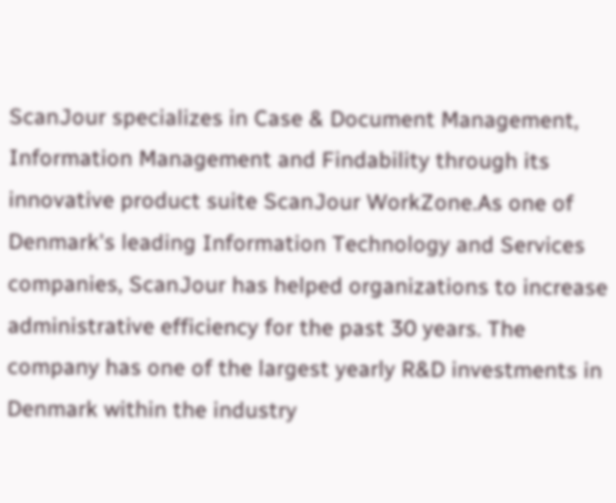ScanJour specializes in Case & Document Management, Information Management and Findability through its innovative product suite ScanJour WorkZone.As one of Denmark's leading Information Technology and Services companies, ScanJour has helped organizations to increase administrative efficiency for the past 30 years. The company has one of the largest yearly R&D investments in Denmark within the industry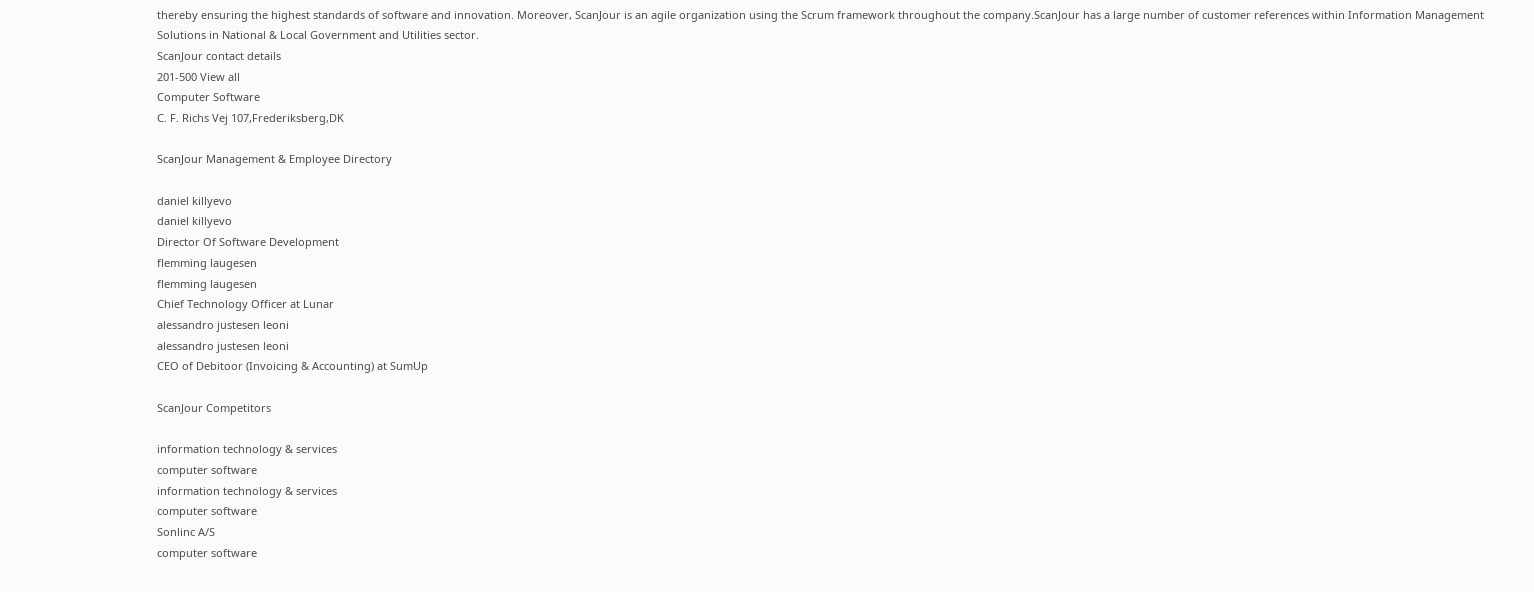thereby ensuring the highest standards of software and innovation. Moreover, ScanJour is an agile organization using the Scrum framework throughout the company.ScanJour has a large number of customer references within Information Management Solutions in National & Local Government and Utilities sector.
ScanJour contact details
201-500 View all
Computer Software
C. F. Richs Vej 107,Frederiksberg,DK

ScanJour Management & Employee Directory

daniel killyevo
daniel killyevo
Director Of Software Development
flemming laugesen
flemming laugesen
Chief Technology Officer at Lunar
alessandro justesen leoni
alessandro justesen leoni
CEO of Debitoor (Invoicing & Accounting) at SumUp

ScanJour Competitors

information technology & services
computer software
information technology & services
computer software
Sonlinc A/S
computer software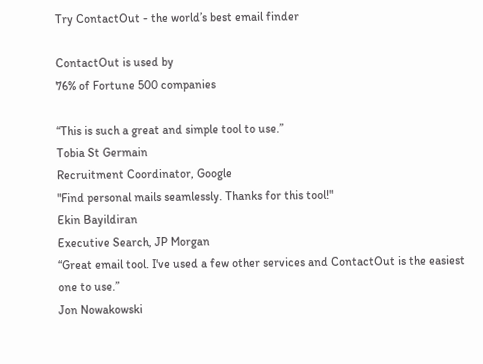Try ContactOut - the world’s best email finder

ContactOut is used by
76% of Fortune 500 companies

“This is such a great and simple tool to use.”
Tobia St Germain
Recruitment Coordinator, Google
"Find personal mails seamlessly. Thanks for this tool!"
Ekin Bayildiran
Executive Search, JP Morgan
“Great email tool. I've used a few other services and ContactOut is the easiest one to use.”
Jon Nowakowski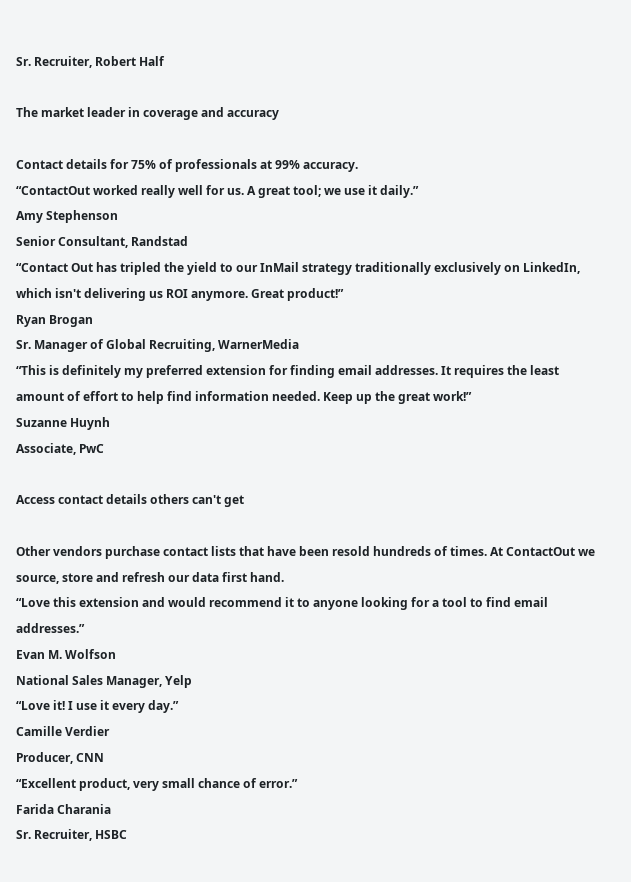Sr. Recruiter, Robert Half

The market leader in coverage and accuracy

Contact details for 75% of professionals at 99% accuracy.
“ContactOut worked really well for us. A great tool; we use it daily.”
Amy Stephenson
Senior Consultant, Randstad
“Contact Out has tripled the yield to our InMail strategy traditionally exclusively on LinkedIn, which isn't delivering us ROI anymore. Great product!”
Ryan Brogan
Sr. Manager of Global Recruiting, WarnerMedia
“This is definitely my preferred extension for finding email addresses. It requires the least amount of effort to help find information needed. Keep up the great work!”
Suzanne Huynh
Associate, PwC

Access contact details others can't get

Other vendors purchase contact lists that have been resold hundreds of times. At ContactOut we source, store and refresh our data first hand.
“Love this extension and would recommend it to anyone looking for a tool to find email addresses.”
Evan M. Wolfson
National Sales Manager, Yelp
“Love it! I use it every day.”
Camille Verdier
Producer, CNN
“Excellent product, very small chance of error.”
Farida Charania
Sr. Recruiter, HSBC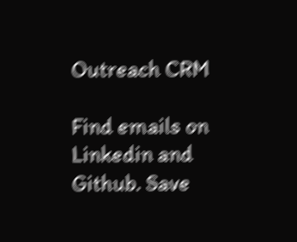Outreach CRM

Find emails on Linkedin and Github. Save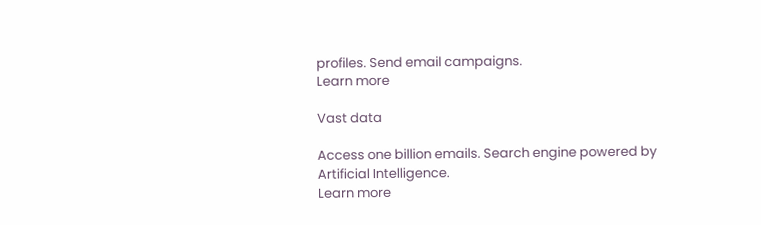profiles. Send email campaigns.
Learn more

Vast data

Access one billion emails. Search engine powered by Artificial Intelligence.
Learn more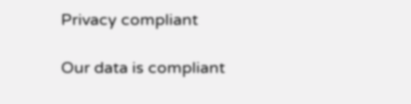Privacy compliant

Our data is compliant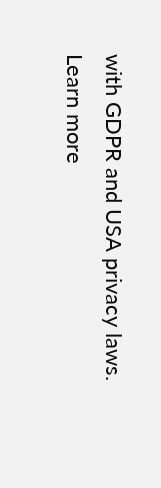with GDPR and USA privacy laws.
Learn more